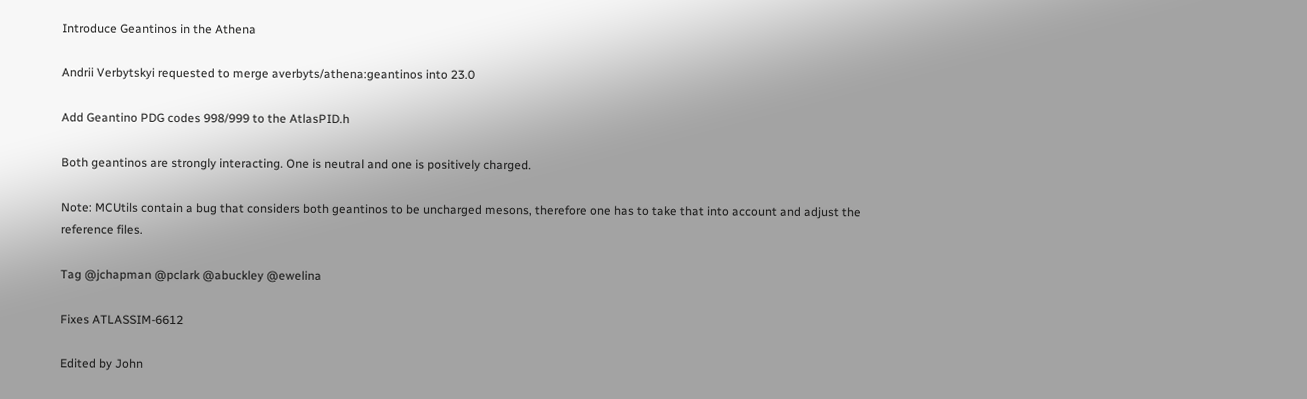Introduce Geantinos in the Athena

Andrii Verbytskyi requested to merge averbyts/athena:geantinos into 23.0

Add Geantino PDG codes 998/999 to the AtlasPID.h

Both geantinos are strongly interacting. One is neutral and one is positively charged.

Note: MCUtils contain a bug that considers both geantinos to be uncharged mesons, therefore one has to take that into account and adjust the reference files.

Tag @jchapman @pclark @abuckley @ewelina

Fixes ATLASSIM-6612

Edited by John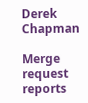Derek Chapman

Merge request reports